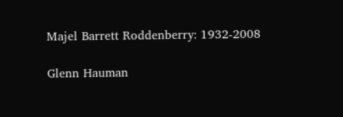Majel Barrett Roddenberry: 1932-2008

Glenn Hauman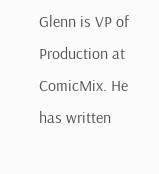Glenn is VP of Production at ComicMix. He has written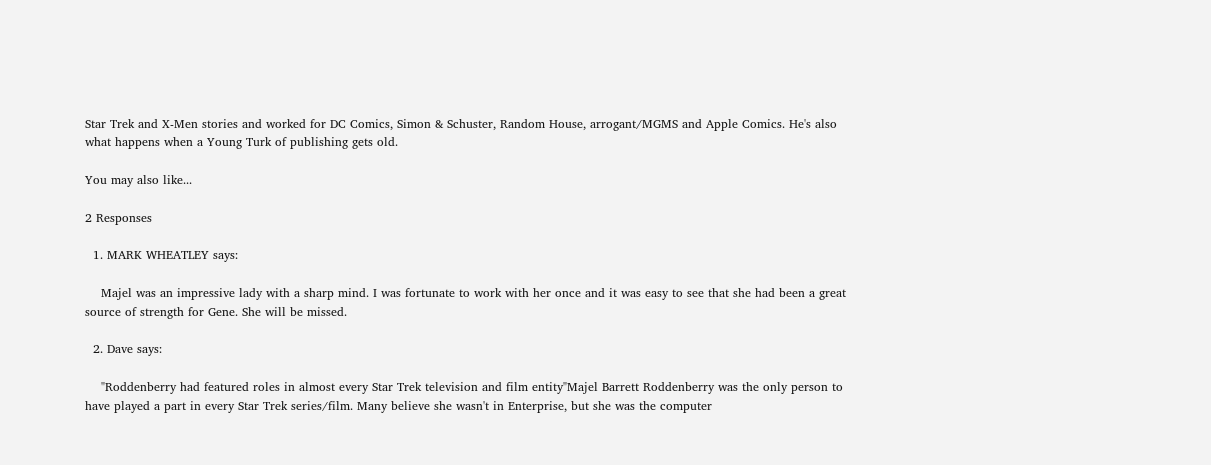Star Trek and X-Men stories and worked for DC Comics, Simon & Schuster, Random House, arrogant/MGMS and Apple Comics. He's also what happens when a Young Turk of publishing gets old.

You may also like...

2 Responses

  1. MARK WHEATLEY says:

    Majel was an impressive lady with a sharp mind. I was fortunate to work with her once and it was easy to see that she had been a great source of strength for Gene. She will be missed.

  2. Dave says:

    "Roddenberry had featured roles in almost every Star Trek television and film entity"Majel Barrett Roddenberry was the only person to have played a part in every Star Trek series/film. Many believe she wasn't in Enterprise, but she was the computer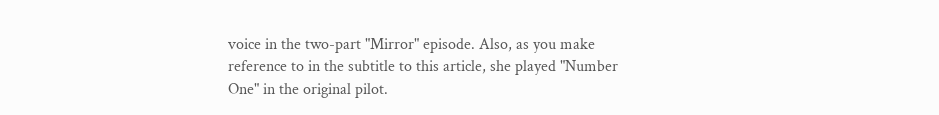voice in the two-part "Mirror" episode. Also, as you make reference to in the subtitle to this article, she played "Number One" in the original pilot.